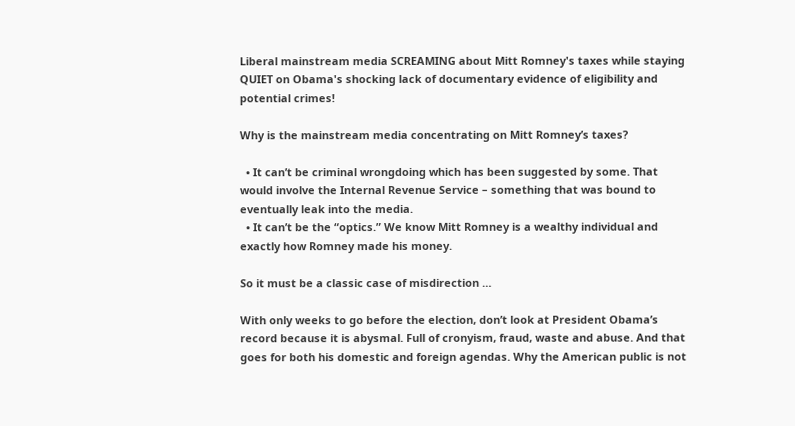Liberal mainstream media SCREAMING about Mitt Romney's taxes while staying QUIET on Obama's shocking lack of documentary evidence of eligibility and potential crimes!

Why is the mainstream media concentrating on Mitt Romney’s taxes?

  • It can’t be criminal wrongdoing which has been suggested by some. That would involve the Internal Revenue Service – something that was bound to eventually leak into the media.
  • It can’t be the “optics.” We know Mitt Romney is a wealthy individual and exactly how Romney made his money.

So it must be a classic case of misdirection …

With only weeks to go before the election, don’t look at President Obama’s record because it is abysmal. Full of cronyism, fraud, waste and abuse. And that goes for both his domestic and foreign agendas. Why the American public is not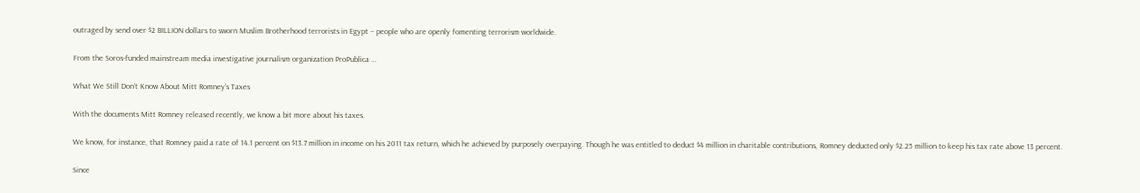outraged by send over $2 BILLION dollars to sworn Muslim Brotherhood terrorists in Egypt – people who are openly fomenting terrorism worldwide.

From the Soros-funded mainstream media investigative journalism organization ProPublica …

What We Still Don’t Know About Mitt Romney’s Taxes

With the documents Mitt Romney released recently, we know a bit more about his taxes.

We know, for instance, that Romney paid a rate of 14.1 percent on $13.7 million in income on his 2011 tax return, which he achieved by purposely overpaying. Though he was entitled to deduct $4 million in charitable contributions, Romney deducted only $2.25 million to keep his tax rate above 13 percent.

Since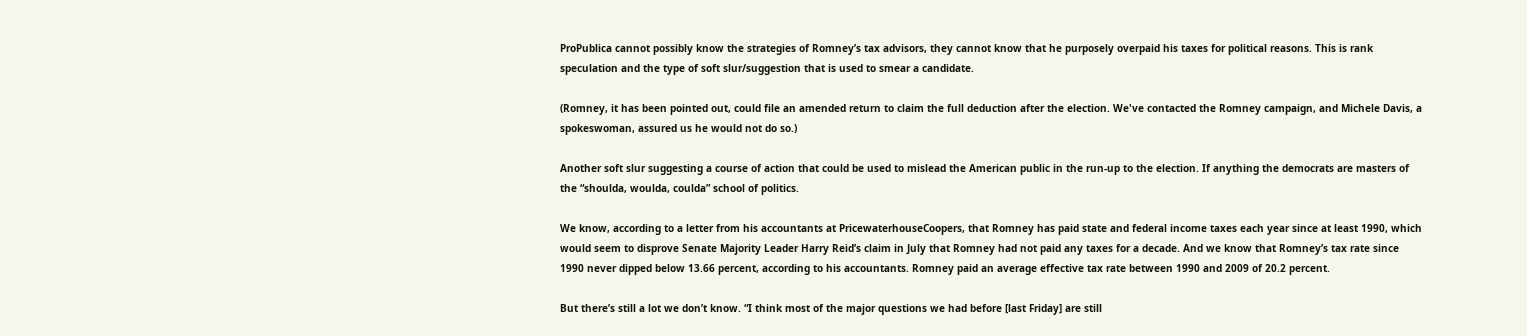ProPublica cannot possibly know the strategies of Romney’s tax advisors, they cannot know that he purposely overpaid his taxes for political reasons. This is rank speculation and the type of soft slur/suggestion that is used to smear a candidate.

(Romney, it has been pointed out, could file an amended return to claim the full deduction after the election. We've contacted the Romney campaign, and Michele Davis, a spokeswoman, assured us he would not do so.)

Another soft slur suggesting a course of action that could be used to mislead the American public in the run-up to the election. If anything the democrats are masters of the “shoulda, woulda, coulda” school of politics.

We know, according to a letter from his accountants at PricewaterhouseCoopers, that Romney has paid state and federal income taxes each year since at least 1990, which would seem to disprove Senate Majority Leader Harry Reid’s claim in July that Romney had not paid any taxes for a decade. And we know that Romney’s tax rate since 1990 never dipped below 13.66 percent, according to his accountants. Romney paid an average effective tax rate between 1990 and 2009 of 20.2 percent.

But there’s still a lot we don’t know. “I think most of the major questions we had before [last Friday] are still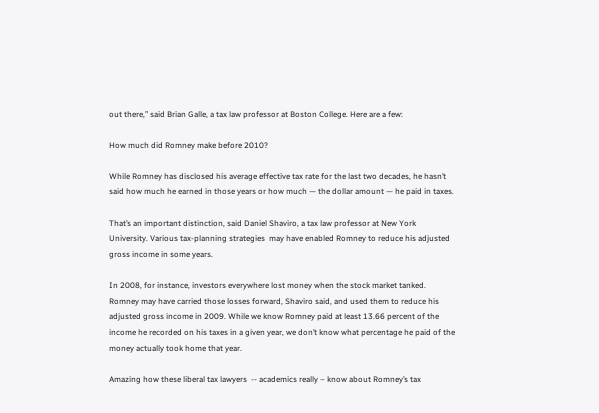out there,” said Brian Galle, a tax law professor at Boston College. Here are a few:

How much did Romney make before 2010?

While Romney has disclosed his average effective tax rate for the last two decades, he hasn’t said how much he earned in those years or how much — the dollar amount — he paid in taxes.

That’s an important distinction, said Daniel Shaviro, a tax law professor at New York University. Various tax-planning strategies  may have enabled Romney to reduce his adjusted gross income in some years.

In 2008, for instance, investors everywhere lost money when the stock market tanked. Romney may have carried those losses forward, Shaviro said, and used them to reduce his adjusted gross income in 2009. While we know Romney paid at least 13.66 percent of the income he recorded on his taxes in a given year, we don’t know what percentage he paid of the money actually took home that year.

Amazing how these liberal tax lawyers  -- academics really – know about Romney’s tax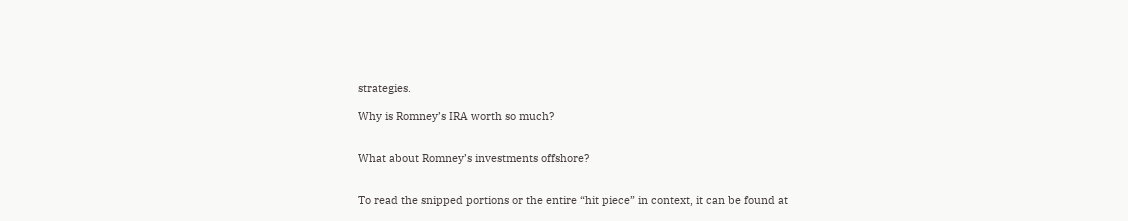strategies.

Why is Romney’s IRA worth so much?


What about Romney’s investments offshore?


To read the snipped portions or the entire “hit piece” in context, it can be found at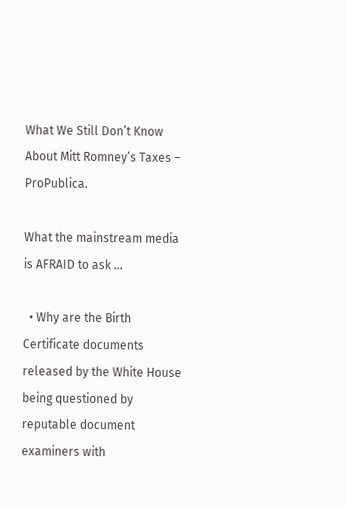What We Still Don’t Know About Mitt Romney’s Taxes – ProPublica.

What the mainstream media is AFRAID to ask …

  • Why are the Birth Certificate documents released by the White House being questioned by reputable document examiners with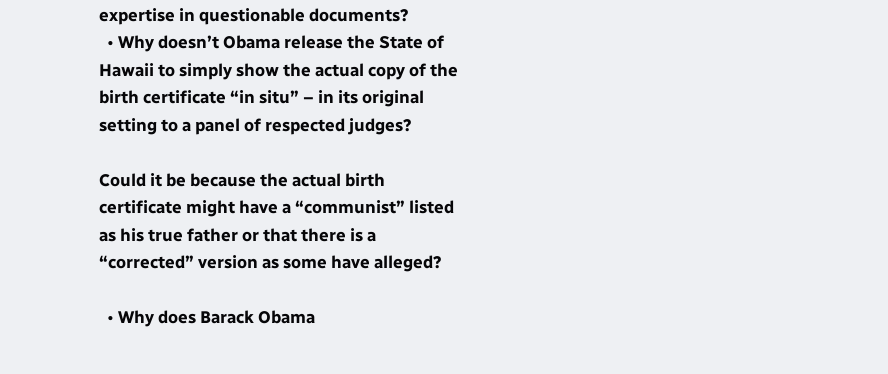expertise in questionable documents?
  • Why doesn’t Obama release the State of Hawaii to simply show the actual copy of the birth certificate “in situ” – in its original setting to a panel of respected judges?

Could it be because the actual birth certificate might have a “communist” listed as his true father or that there is a “corrected” version as some have alleged?

  • Why does Barack Obama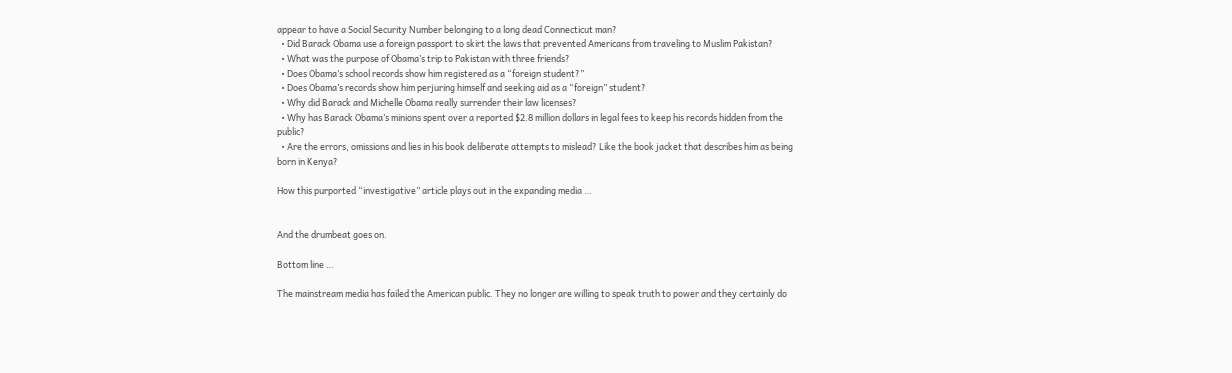appear to have a Social Security Number belonging to a long dead Connecticut man?
  • Did Barack Obama use a foreign passport to skirt the laws that prevented Americans from traveling to Muslim Pakistan?
  • What was the purpose of Obama’s trip to Pakistan with three friends?
  • Does Obama’s school records show him registered as a “foreign student?”
  • Does Obama’s records show him perjuring himself and seeking aid as a “foreign” student?
  • Why did Barack and Michelle Obama really surrender their law licenses?
  • Why has Barack Obama’s minions spent over a reported $2.8 million dollars in legal fees to keep his records hidden from the public?
  • Are the errors, omissions and lies in his book deliberate attempts to mislead? Like the book jacket that describes him as being born in Kenya?

How this purported “investigative” article plays out in the expanding media …


And the drumbeat goes on.

Bottom line …

The mainstream media has failed the American public. They no longer are willing to speak truth to power and they certainly do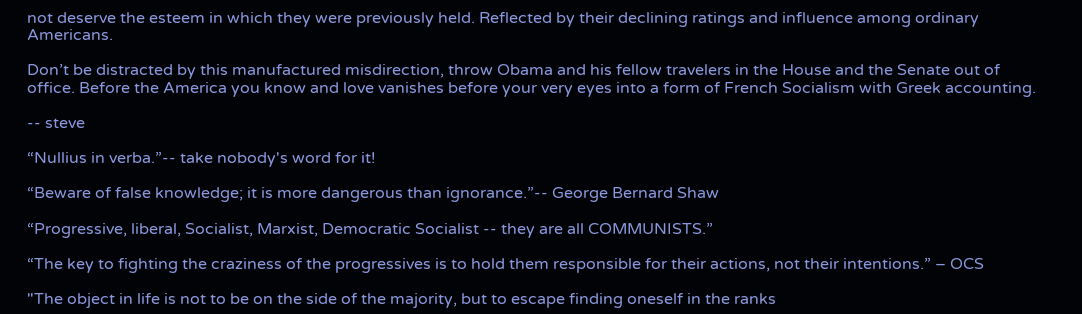not deserve the esteem in which they were previously held. Reflected by their declining ratings and influence among ordinary Americans.

Don’t be distracted by this manufactured misdirection, throw Obama and his fellow travelers in the House and the Senate out of office. Before the America you know and love vanishes before your very eyes into a form of French Socialism with Greek accounting.

-- steve

“Nullius in verba.”-- take nobody's word for it!

“Beware of false knowledge; it is more dangerous than ignorance.”-- George Bernard Shaw

“Progressive, liberal, Socialist, Marxist, Democratic Socialist -- they are all COMMUNISTS.”

“The key to fighting the craziness of the progressives is to hold them responsible for their actions, not their intentions.” – OCS

"The object in life is not to be on the side of the majority, but to escape finding oneself in the ranks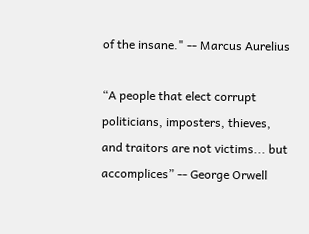of the insane." -- Marcus Aurelius

“A people that elect corrupt politicians, imposters, thieves, and traitors are not victims... but accomplices” -- George Orwell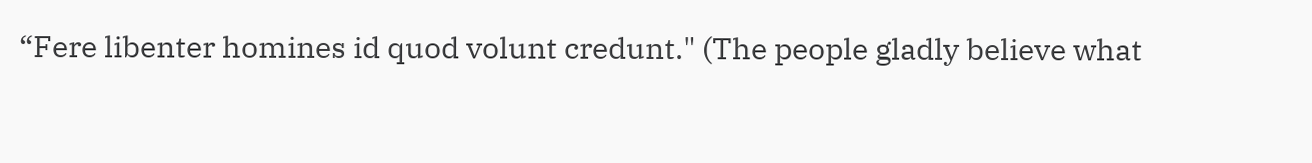“Fere libenter homines id quod volunt credunt." (The people gladly believe what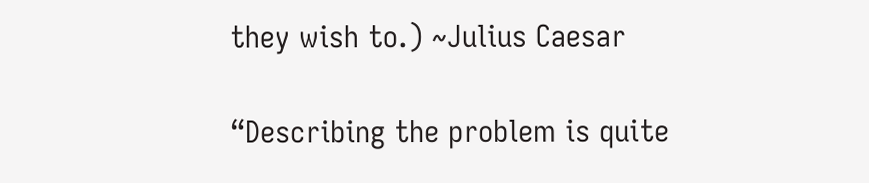they wish to.) ~Julius Caesar

“Describing the problem is quite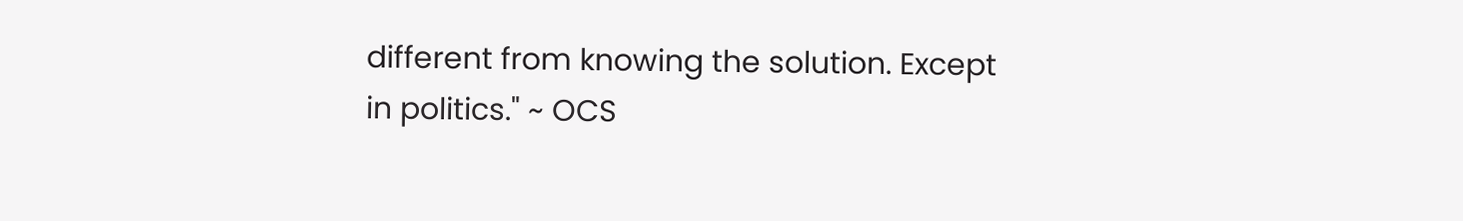different from knowing the solution. Except in politics." ~ OCS